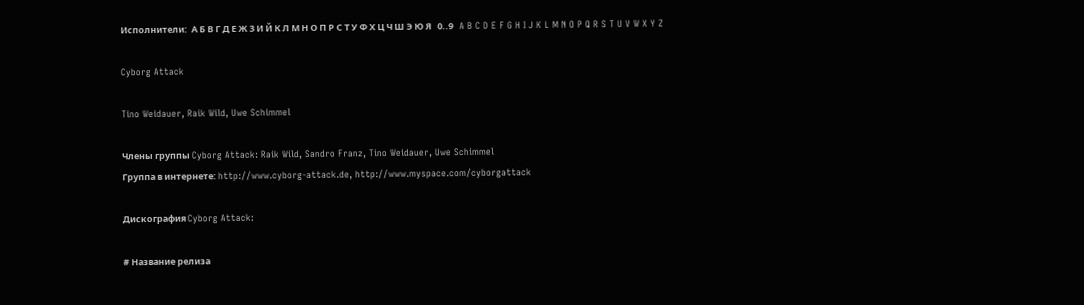Исполнители:  А Б В Г Д Е Ж З И Й К Л М Н О П Р С Т У Ф Х Ц Ч Ш Э Ю Я   0..9   A B C D E F G H I J K L M N O P Q R S T U V W X Y Z

Cyborg Attack

Tino Weidauer, Raik Wild, Uwe Schimmel

Члены группы Cyborg Attack: Raik Wild, Sandro Franz, Tino Weidauer, Uwe Schimmel
Группа в интернете: http://www.cyborg-attack.de, http://www.myspace.com/cyborgattack

Дискография Cyborg Attack:

# Название релиза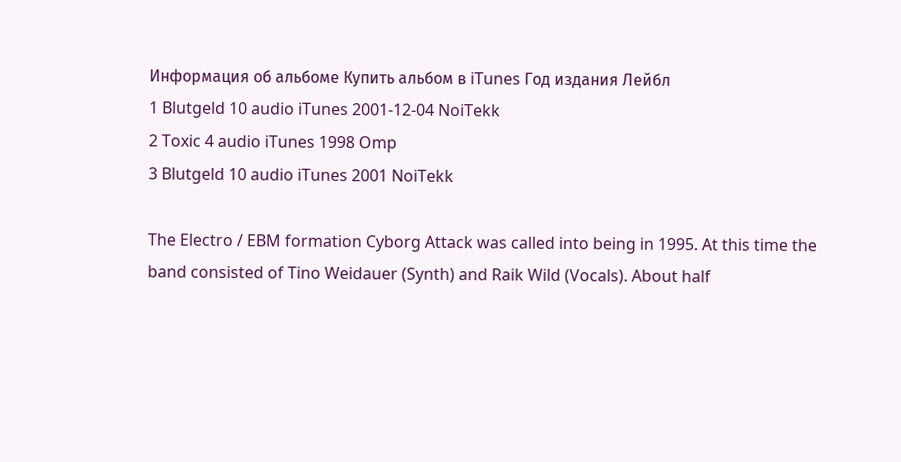Информация об aльбоме Купить альбом в iTunes Год издания Лейбл
1 Blutgeld 10 audio iTunes 2001-12-04 NoiTekk
2 Toxic 4 audio iTunes 1998 Omp
3 Blutgeld 10 audio iTunes 2001 NoiTekk

The Electro / EBM formation Cyborg Attack was called into being in 1995. At this time the band consisted of Tino Weidauer (Synth) and Raik Wild (Vocals). About half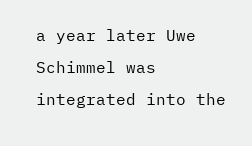a year later Uwe Schimmel was integrated into the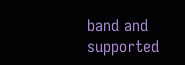band and supported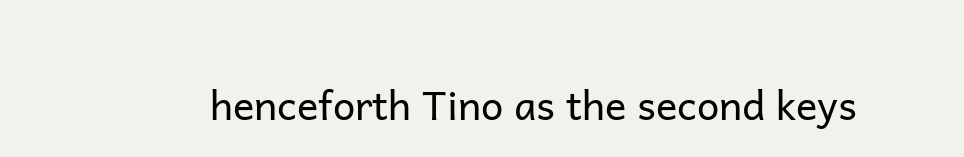henceforth Tino as the second keys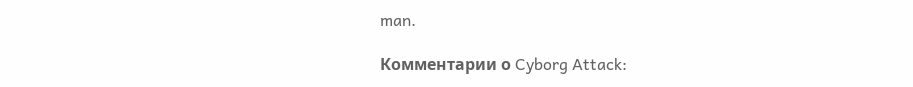man.

Комментарии о Cyborg Attack: